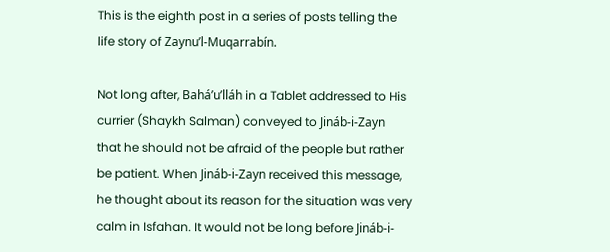This is the eighth post in a series of posts telling the life story of Zaynu’l-Muqarrabín.

Not long after, Bahá’u’lláh in a Tablet addressed to His currier (Shaykh Salman) conveyed to Jináb-i-Zayn that he should not be afraid of the people but rather be patient. When Jináb-i-Zayn received this message, he thought about its reason for the situation was very calm in Isfahan. It would not be long before Jináb-i-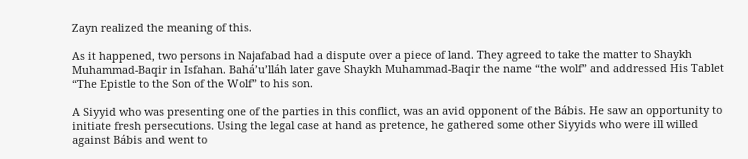Zayn realized the meaning of this.

As it happened, two persons in Najafabad had a dispute over a piece of land. They agreed to take the matter to Shaykh Muhammad-Baqir in Isfahan. Bahá’u’lláh later gave Shaykh Muhammad-Baqir the name “the wolf” and addressed His Tablet “The Epistle to the Son of the Wolf” to his son.

A Siyyid who was presenting one of the parties in this conflict, was an avid opponent of the Bábis. He saw an opportunity to initiate fresh persecutions. Using the legal case at hand as pretence, he gathered some other Siyyids who were ill willed against Bábis and went to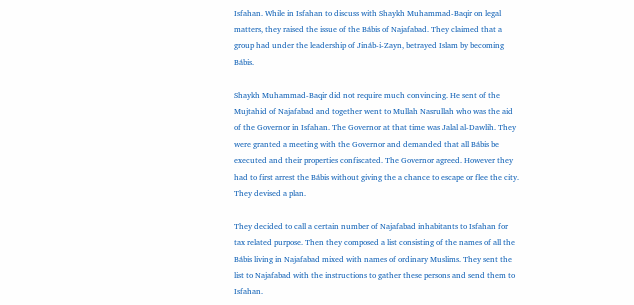Isfahan. While in Isfahan to discuss with Shaykh Muhammad-Baqir on legal matters, they raised the issue of the Bábis of Najafabad. They claimed that a group had under the leadership of Jináb-i-Zayn, betrayed Islam by becoming Bábis.

Shaykh Muhammad-Baqir did not require much convincing. He sent of the Mujtahid of Najafabad and together went to Mullah Nasrullah who was the aid of the Governor in Isfahan. The Governor at that time was Jalal al-Dawlih. They were granted a meeting with the Governor and demanded that all Bábis be executed and their properties confiscated. The Governor agreed. However they had to first arrest the Bábis without giving the a chance to escape or flee the city. They devised a plan.

They decided to call a certain number of Najafabad inhabitants to Isfahan for tax related purpose. Then they composed a list consisting of the names of all the Bábis living in Najafabad mixed with names of ordinary Muslims. They sent the list to Najafabad with the instructions to gather these persons and send them to Isfahan.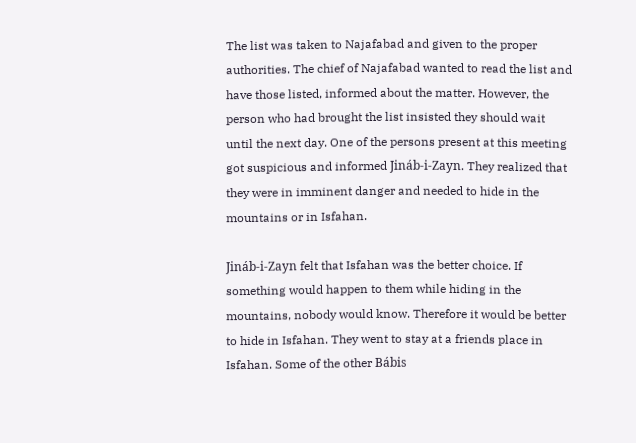The list was taken to Najafabad and given to the proper authorities. The chief of Najafabad wanted to read the list and have those listed, informed about the matter. However, the person who had brought the list insisted they should wait until the next day. One of the persons present at this meeting got suspicious and informed Jináb-i-Zayn. They realized that they were in imminent danger and needed to hide in the mountains or in Isfahan.

Jináb-i-Zayn felt that Isfahan was the better choice. If something would happen to them while hiding in the mountains, nobody would know. Therefore it would be better to hide in Isfahan. They went to stay at a friends place in Isfahan. Some of the other Bábis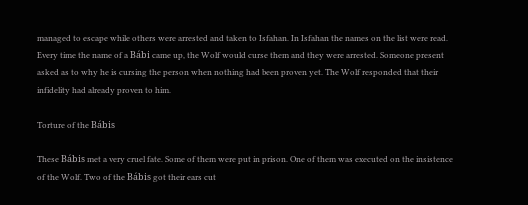managed to escape while others were arrested and taken to Isfahan. In Isfahan the names on the list were read. Every time the name of a Bábi came up, the Wolf would curse them and they were arrested. Someone present asked as to why he is cursing the person when nothing had been proven yet. The Wolf responded that their infidelity had already proven to him.

Torture of the Bábis

These Bábis met a very cruel fate. Some of them were put in prison. One of them was executed on the insistence of the Wolf. Two of the Bábis got their ears cut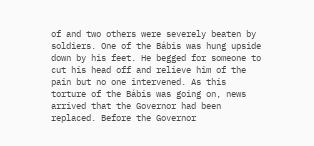of and two others were severely beaten by soldiers. One of the Bábis was hung upside down by his feet. He begged for someone to cut his head off and relieve him of the pain but no one intervened. As this torture of the Bábis was going on, news arrived that the Governor had been replaced. Before the Governor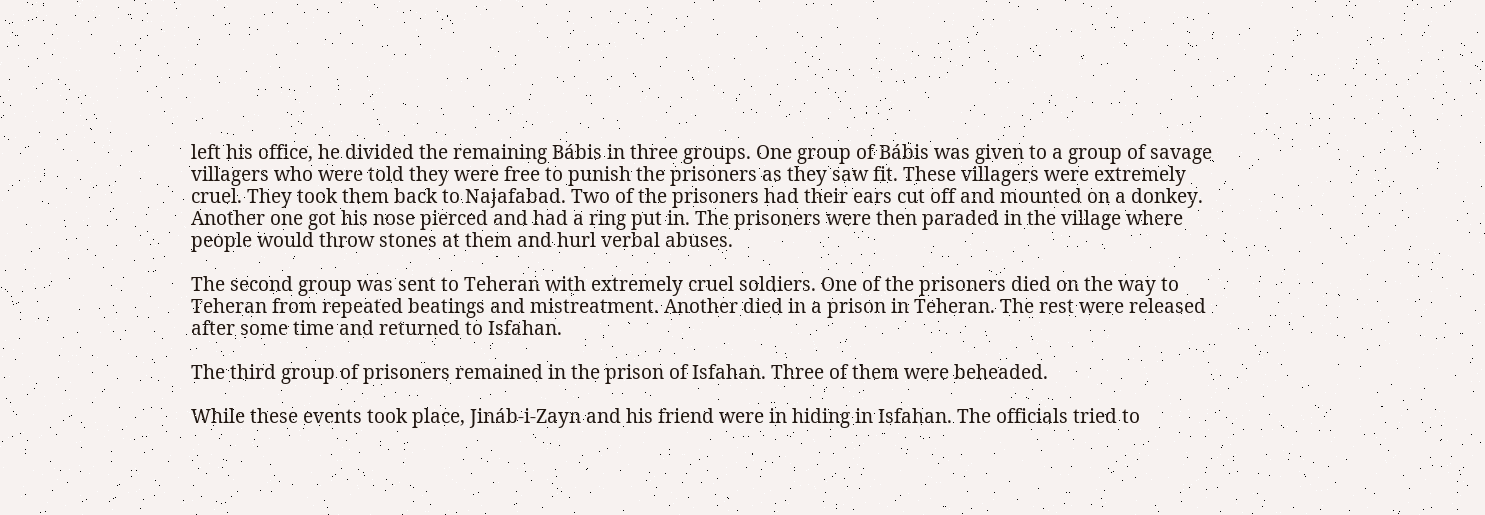left his office, he divided the remaining Bábis in three groups. One group of Bábis was given to a group of savage villagers who were told they were free to punish the prisoners as they saw fit. These villagers were extremely cruel. They took them back to Najafabad. Two of the prisoners had their ears cut off and mounted on a donkey. Another one got his nose pierced and had a ring put in. The prisoners were then paraded in the village where people would throw stones at them and hurl verbal abuses.

The second group was sent to Teheran with extremely cruel soldiers. One of the prisoners died on the way to Teheran from repeated beatings and mistreatment. Another died in a prison in Teheran. The rest were released after some time and returned to Isfahan.

The third group of prisoners remained in the prison of Isfahan. Three of them were beheaded.

While these events took place, Jináb-i-Zayn and his friend were in hiding in Isfahan. The officials tried to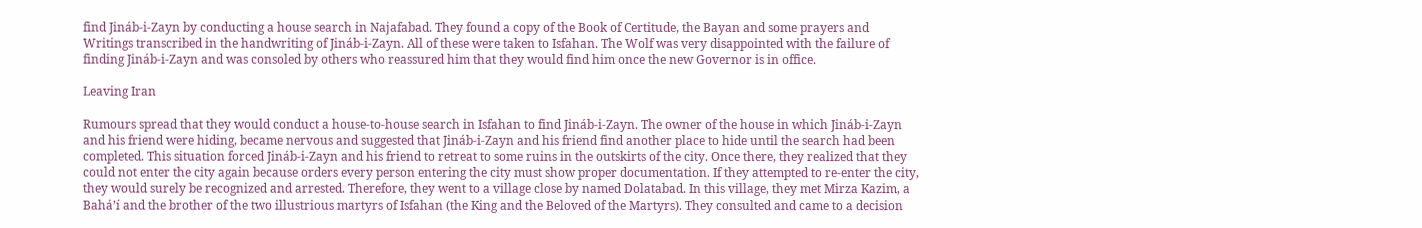find Jináb-i-Zayn by conducting a house search in Najafabad. They found a copy of the Book of Certitude, the Bayan and some prayers and Writings transcribed in the handwriting of Jináb-i-Zayn. All of these were taken to Isfahan. The Wolf was very disappointed with the failure of finding Jináb-i-Zayn and was consoled by others who reassured him that they would find him once the new Governor is in office.

Leaving Iran

Rumours spread that they would conduct a house-to-house search in Isfahan to find Jináb-i-Zayn. The owner of the house in which Jináb-i-Zayn and his friend were hiding, became nervous and suggested that Jináb-i-Zayn and his friend find another place to hide until the search had been completed. This situation forced Jináb-i-Zayn and his friend to retreat to some ruins in the outskirts of the city. Once there, they realized that they could not enter the city again because orders every person entering the city must show proper documentation. If they attempted to re-enter the city, they would surely be recognized and arrested. Therefore, they went to a village close by named Dolatabad. In this village, they met Mirza Kazim, a Bahá’í and the brother of the two illustrious martyrs of Isfahan (the King and the Beloved of the Martyrs). They consulted and came to a decision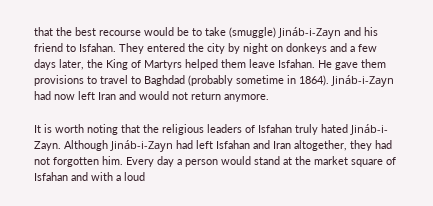that the best recourse would be to take (smuggle) Jináb-i-Zayn and his friend to Isfahan. They entered the city by night on donkeys and a few days later, the King of Martyrs helped them leave Isfahan. He gave them provisions to travel to Baghdad (probably sometime in 1864). Jináb-i-Zayn had now left Iran and would not return anymore.

It is worth noting that the religious leaders of Isfahan truly hated Jináb-i-Zayn. Although Jináb-i-Zayn had left Isfahan and Iran altogether, they had not forgotten him. Every day a person would stand at the market square of Isfahan and with a loud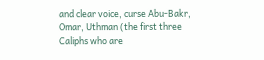and clear voice, curse Abu-Bakr, Omar, Uthman (the first three Caliphs who are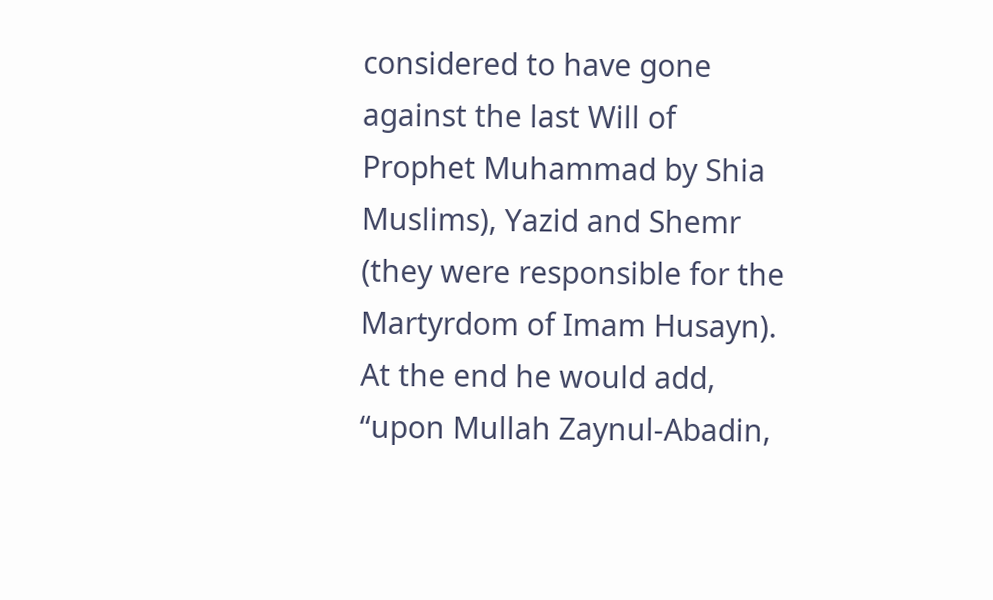considered to have gone against the last Will of Prophet Muhammad by Shia Muslims), Yazid and Shemr (they were responsible for the Martyrdom of Imam Husayn). At the end he would add, “upon Mullah Zaynul-Abadin,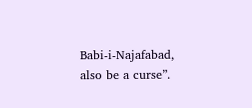Babi-i-Najafabad, also be a curse”.